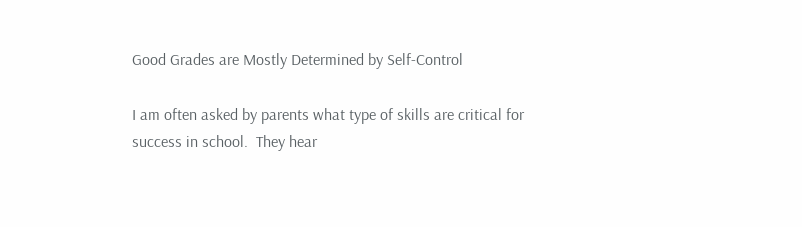Good Grades are Mostly Determined by Self-Control

I am often asked by parents what type of skills are critical for success in school.  They hear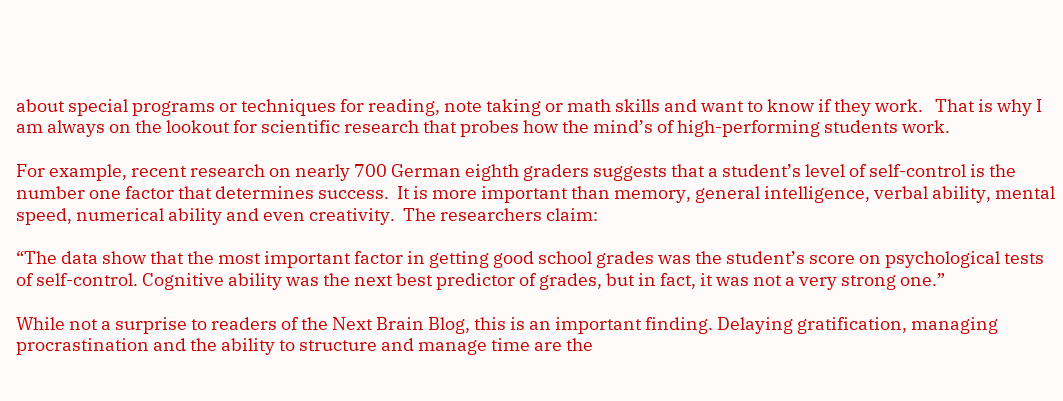about special programs or techniques for reading, note taking or math skills and want to know if they work.   That is why I am always on the lookout for scientific research that probes how the mind’s of high-performing students work.

For example, recent research on nearly 700 German eighth graders suggests that a student’s level of self-control is the number one factor that determines success.  It is more important than memory, general intelligence, verbal ability, mental speed, numerical ability and even creativity.  The researchers claim:

“The data show that the most important factor in getting good school grades was the student’s score on psychological tests of self-control. Cognitive ability was the next best predictor of grades, but in fact, it was not a very strong one.”

While not a surprise to readers of the Next Brain Blog, this is an important finding. Delaying gratification, managing procrastination and the ability to structure and manage time are the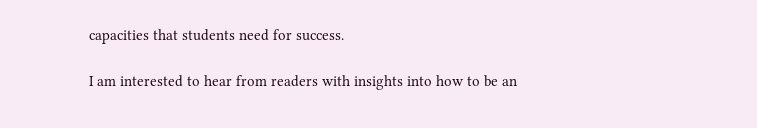capacities that students need for success.

I am interested to hear from readers with insights into how to be an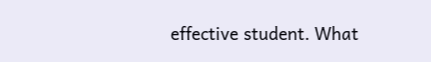effective student. What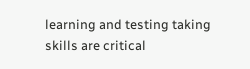learning and testing taking skills are critical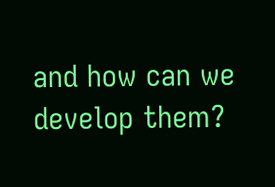and how can we develop them?